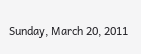Sunday, March 20, 2011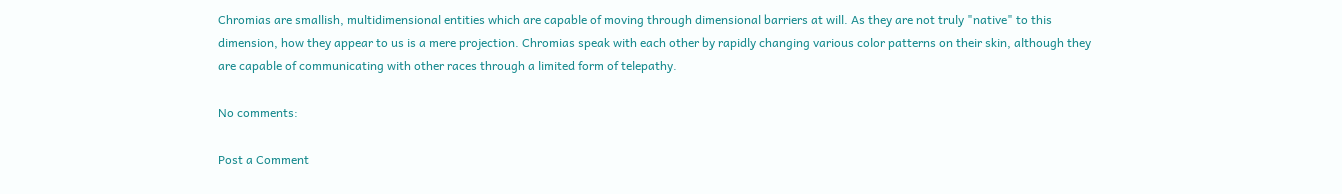Chromias are smallish, multidimensional entities which are capable of moving through dimensional barriers at will. As they are not truly "native" to this dimension, how they appear to us is a mere projection. Chromias speak with each other by rapidly changing various color patterns on their skin, although they are capable of communicating with other races through a limited form of telepathy.

No comments:

Post a Comment